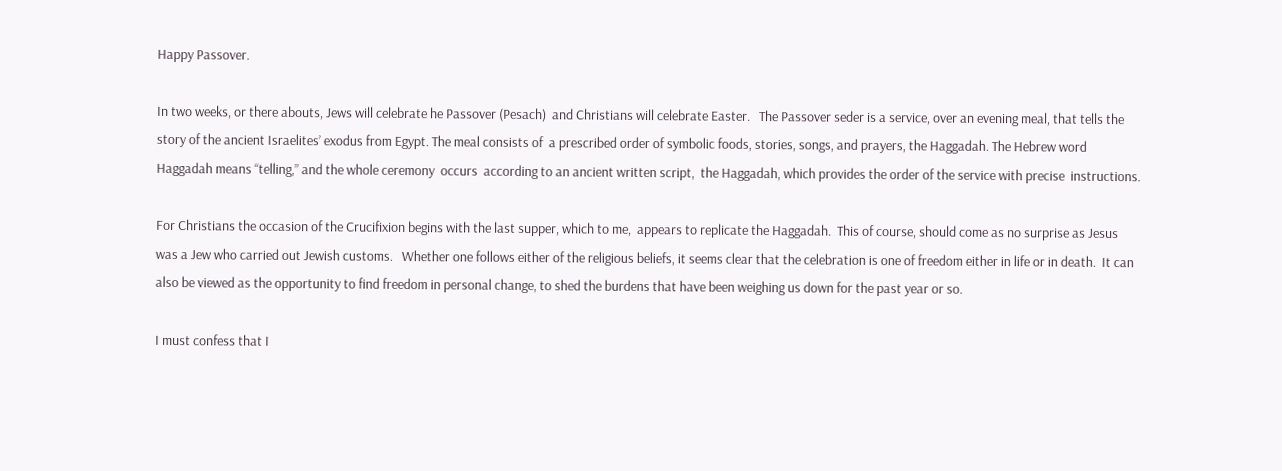Happy Passover.

In two weeks, or there abouts, Jews will celebrate he Passover (Pesach)  and Christians will celebrate Easter.   The Passover seder is a service, over an evening meal, that tells the story of the ancient Israelites’ exodus from Egypt. The meal consists of  a prescribed order of symbolic foods, stories, songs, and prayers, the Haggadah. The Hebrew word Haggadah means “telling,” and the whole ceremony  occurs  according to an ancient written script,  the Haggadah, which provides the order of the service with precise  instructions.

For Christians the occasion of the Crucifixion begins with the last supper, which to me,  appears to replicate the Haggadah.  This of course, should come as no surprise as Jesus was a Jew who carried out Jewish customs.   Whether one follows either of the religious beliefs, it seems clear that the celebration is one of freedom either in life or in death.  It can also be viewed as the opportunity to find freedom in personal change, to shed the burdens that have been weighing us down for the past year or so.

I must confess that I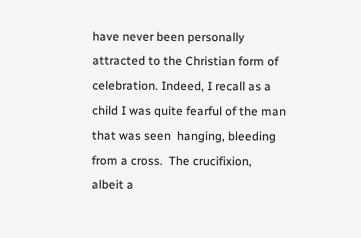have never been personally attracted to the Christian form of celebration. Indeed, I recall as a child I was quite fearful of the man that was seen  hanging, bleeding from a cross.  The crucifixion, albeit a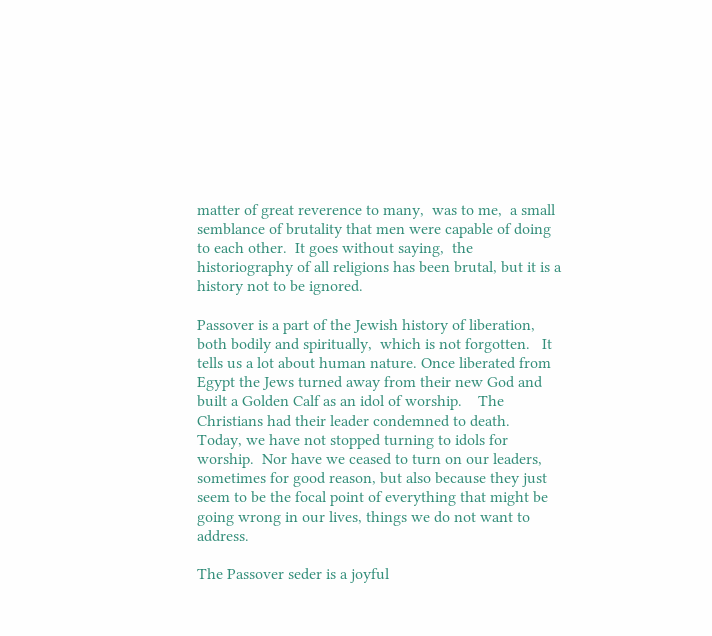matter of great reverence to many,  was to me,  a small semblance of brutality that men were capable of doing to each other.  It goes without saying,  the historiography of all religions has been brutal, but it is a history not to be ignored.

Passover is a part of the Jewish history of liberation, both bodily and spiritually,  which is not forgotten.   It tells us a lot about human nature. Once liberated from Egypt the Jews turned away from their new God and built a Golden Calf as an idol of worship.    The Christians had their leader condemned to death.  Today, we have not stopped turning to idols for worship.  Nor have we ceased to turn on our leaders, sometimes for good reason, but also because they just seem to be the focal point of everything that might be going wrong in our lives, things we do not want to address.

The Passover seder is a joyful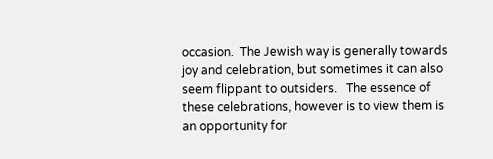occasion.  The Jewish way is generally towards joy and celebration, but sometimes it can also seem flippant to outsiders.   The essence of these celebrations, however is to view them is an opportunity for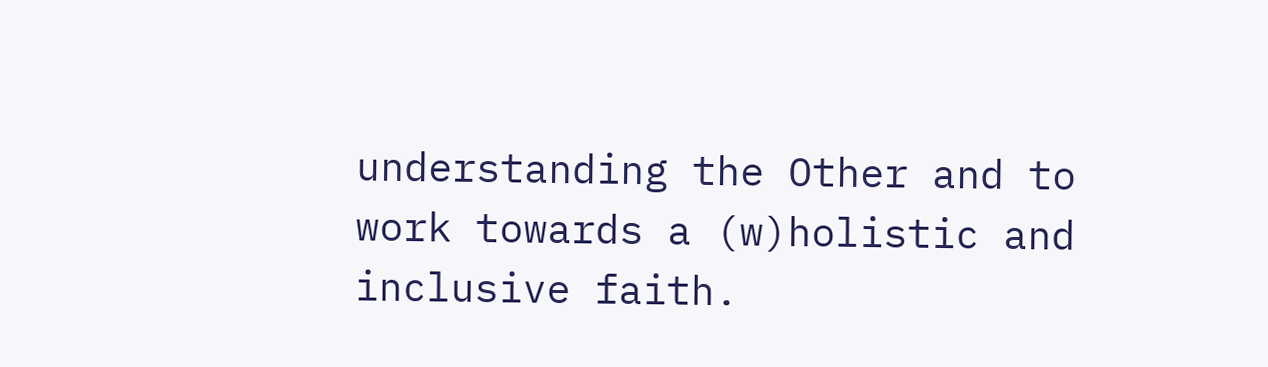understanding the Other and to work towards a (w)holistic and inclusive faith.